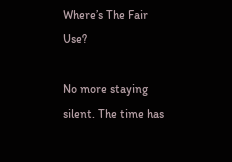Where’s The Fair Use?

No more staying silent. The time has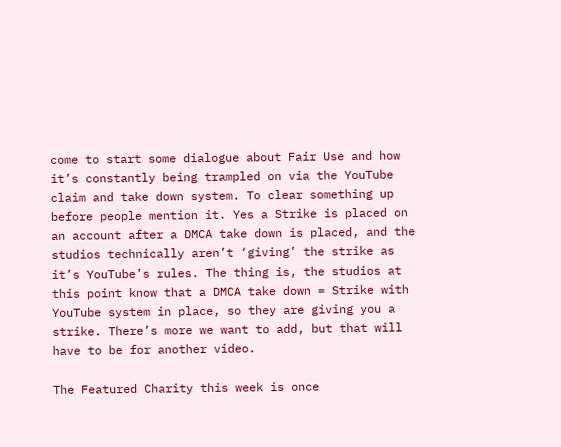come to start some dialogue about Fair Use and how it’s constantly being trampled on via the YouTube claim and take down system. To clear something up before people mention it. Yes a Strike is placed on an account after a DMCA take down is placed, and the studios technically aren’t ‘giving’ the strike as it’s YouTube’s rules. The thing is, the studios at this point know that a DMCA take down = Strike with YouTube system in place, so they are giving you a strike. There’s more we want to add, but that will have to be for another video.

The Featured Charity this week is once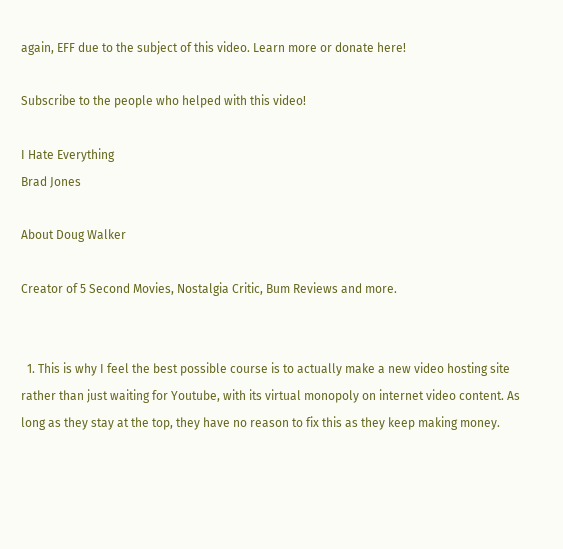again, EFF due to the subject of this video. Learn more or donate here!

Subscribe to the people who helped with this video!

I Hate Everything
Brad Jones

About Doug Walker

Creator of 5 Second Movies, Nostalgia Critic, Bum Reviews and more.


  1. This is why I feel the best possible course is to actually make a new video hosting site rather than just waiting for Youtube, with its virtual monopoly on internet video content. As long as they stay at the top, they have no reason to fix this as they keep making money.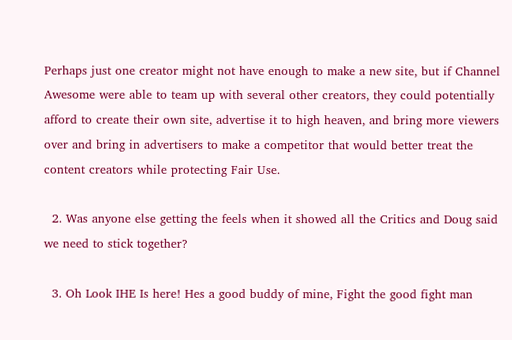Perhaps just one creator might not have enough to make a new site, but if Channel Awesome were able to team up with several other creators, they could potentially afford to create their own site, advertise it to high heaven, and bring more viewers over and bring in advertisers to make a competitor that would better treat the content creators while protecting Fair Use.

  2. Was anyone else getting the feels when it showed all the Critics and Doug said we need to stick together?

  3. Oh Look IHE Is here! Hes a good buddy of mine, Fight the good fight man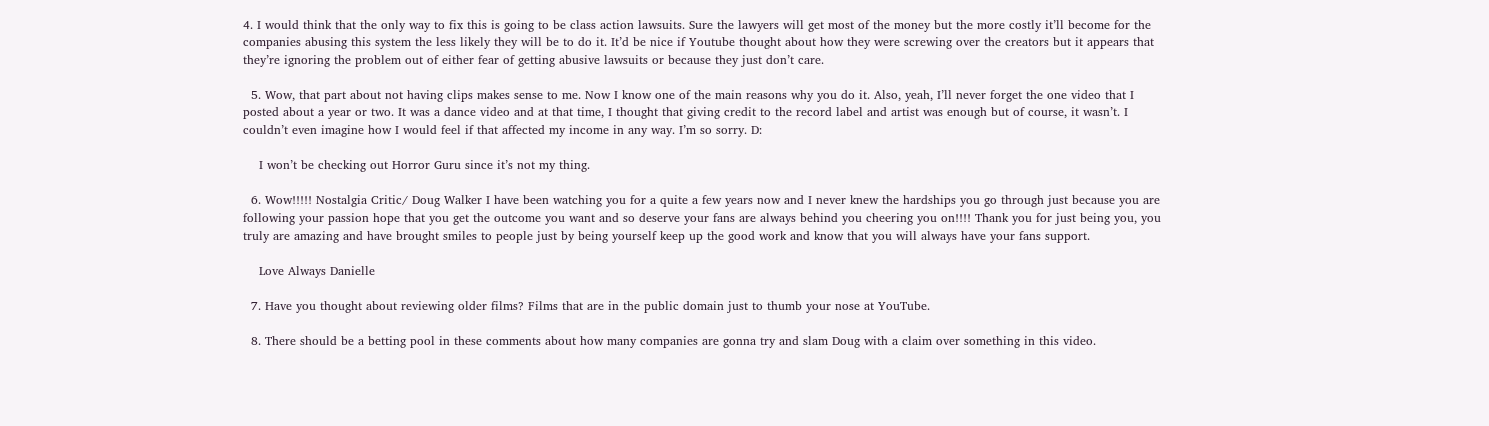4. I would think that the only way to fix this is going to be class action lawsuits. Sure the lawyers will get most of the money but the more costly it’ll become for the companies abusing this system the less likely they will be to do it. It’d be nice if Youtube thought about how they were screwing over the creators but it appears that they’re ignoring the problem out of either fear of getting abusive lawsuits or because they just don’t care.

  5. Wow, that part about not having clips makes sense to me. Now I know one of the main reasons why you do it. Also, yeah, I’ll never forget the one video that I posted about a year or two. It was a dance video and at that time, I thought that giving credit to the record label and artist was enough but of course, it wasn’t. I couldn’t even imagine how I would feel if that affected my income in any way. I’m so sorry. D:

    I won’t be checking out Horror Guru since it’s not my thing.

  6. Wow!!!!! Nostalgia Critic/ Doug Walker I have been watching you for a quite a few years now and I never knew the hardships you go through just because you are following your passion hope that you get the outcome you want and so deserve your fans are always behind you cheering you on!!!! Thank you for just being you, you truly are amazing and have brought smiles to people just by being yourself keep up the good work and know that you will always have your fans support.

    Love Always Danielle

  7. Have you thought about reviewing older films? Films that are in the public domain just to thumb your nose at YouTube.

  8. There should be a betting pool in these comments about how many companies are gonna try and slam Doug with a claim over something in this video.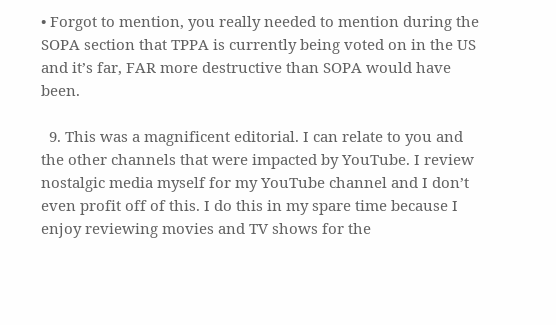• Forgot to mention, you really needed to mention during the SOPA section that TPPA is currently being voted on in the US and it’s far, FAR more destructive than SOPA would have been.

  9. This was a magnificent editorial. I can relate to you and the other channels that were impacted by YouTube. I review nostalgic media myself for my YouTube channel and I don’t even profit off of this. I do this in my spare time because I enjoy reviewing movies and TV shows for the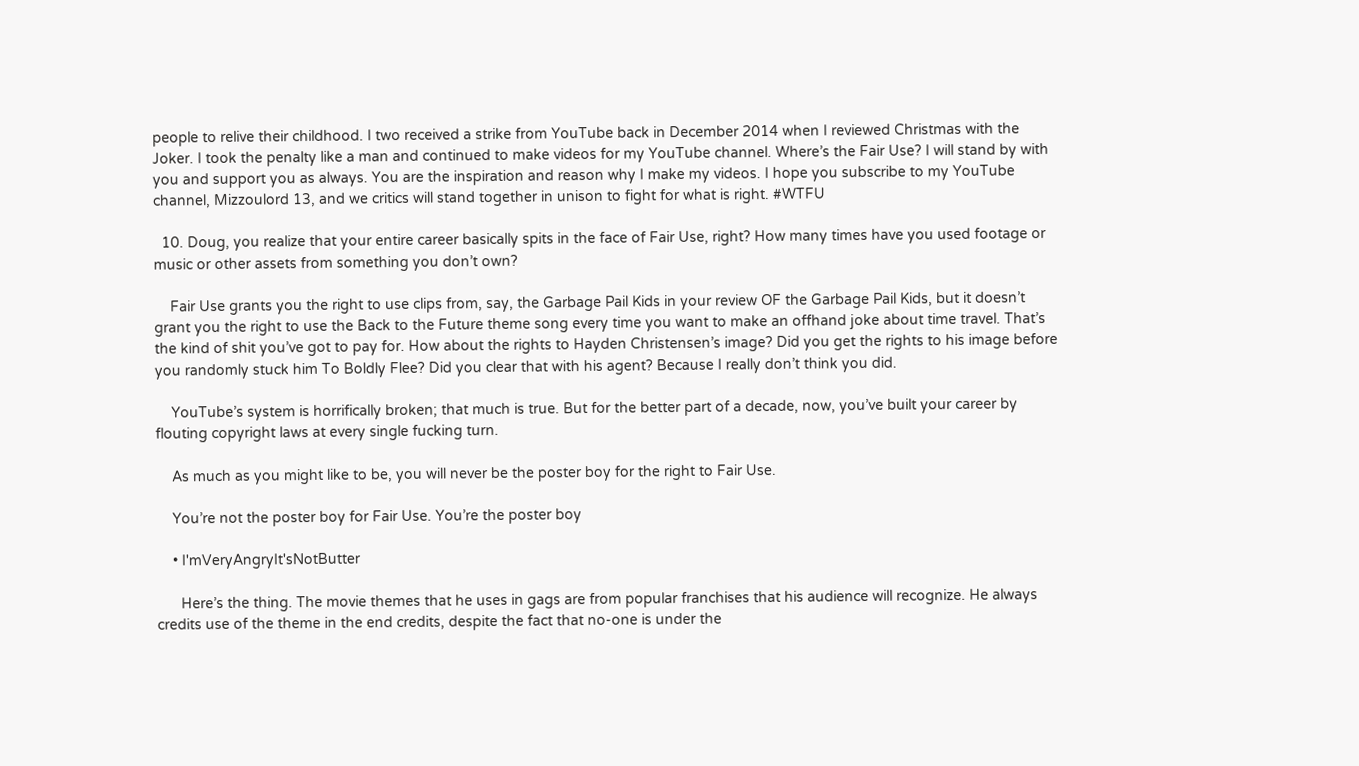people to relive their childhood. I two received a strike from YouTube back in December 2014 when I reviewed Christmas with the Joker. I took the penalty like a man and continued to make videos for my YouTube channel. Where’s the Fair Use? I will stand by with you and support you as always. You are the inspiration and reason why I make my videos. I hope you subscribe to my YouTube channel, Mizzoulord 13, and we critics will stand together in unison to fight for what is right. #WTFU

  10. Doug, you realize that your entire career basically spits in the face of Fair Use, right? How many times have you used footage or music or other assets from something you don’t own?

    Fair Use grants you the right to use clips from, say, the Garbage Pail Kids in your review OF the Garbage Pail Kids, but it doesn’t grant you the right to use the Back to the Future theme song every time you want to make an offhand joke about time travel. That’s the kind of shit you’ve got to pay for. How about the rights to Hayden Christensen’s image? Did you get the rights to his image before you randomly stuck him To Boldly Flee? Did you clear that with his agent? Because I really don’t think you did.

    YouTube’s system is horrifically broken; that much is true. But for the better part of a decade, now, you’ve built your career by flouting copyright laws at every single fucking turn.

    As much as you might like to be, you will never be the poster boy for the right to Fair Use.

    You’re not the poster boy for Fair Use. You’re the poster boy

    • I'mVeryAngryIt'sNotButter

      Here’s the thing. The movie themes that he uses in gags are from popular franchises that his audience will recognize. He always credits use of the theme in the end credits, despite the fact that no-one is under the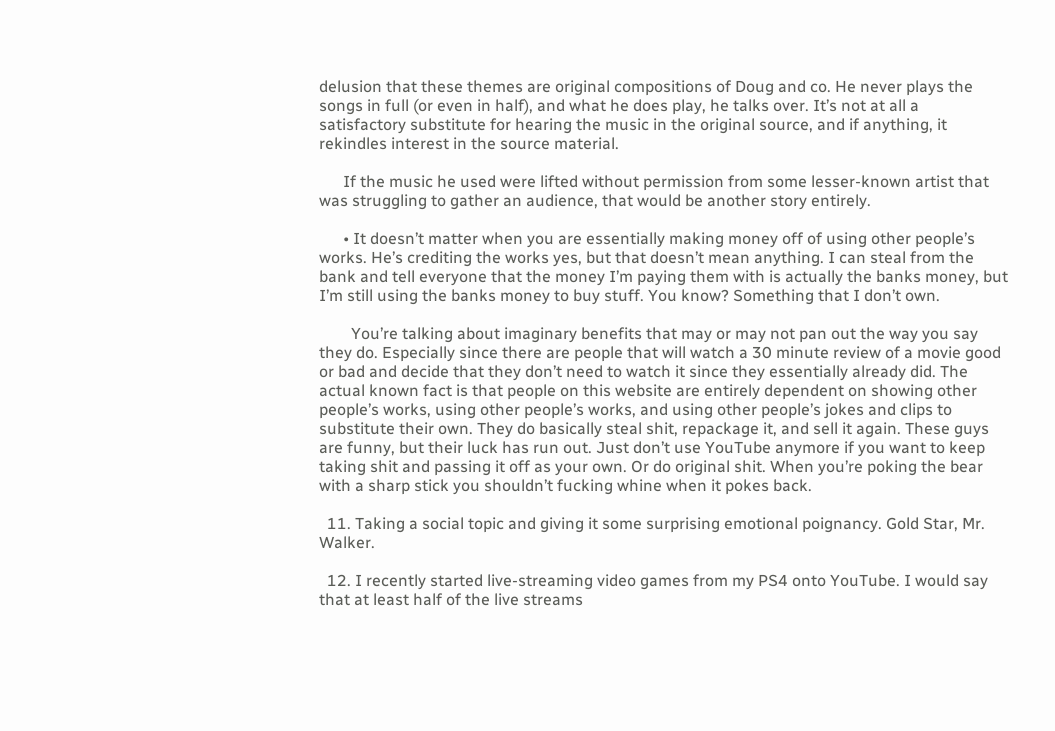delusion that these themes are original compositions of Doug and co. He never plays the songs in full (or even in half), and what he does play, he talks over. It’s not at all a satisfactory substitute for hearing the music in the original source, and if anything, it rekindles interest in the source material.

      If the music he used were lifted without permission from some lesser-known artist that was struggling to gather an audience, that would be another story entirely.

      • It doesn’t matter when you are essentially making money off of using other people’s works. He’s crediting the works yes, but that doesn’t mean anything. I can steal from the bank and tell everyone that the money I’m paying them with is actually the banks money, but I’m still using the banks money to buy stuff. You know? Something that I don’t own.

        You’re talking about imaginary benefits that may or may not pan out the way you say they do. Especially since there are people that will watch a 30 minute review of a movie good or bad and decide that they don’t need to watch it since they essentially already did. The actual known fact is that people on this website are entirely dependent on showing other people’s works, using other people’s works, and using other people’s jokes and clips to substitute their own. They do basically steal shit, repackage it, and sell it again. These guys are funny, but their luck has run out. Just don’t use YouTube anymore if you want to keep taking shit and passing it off as your own. Or do original shit. When you’re poking the bear with a sharp stick you shouldn’t fucking whine when it pokes back.

  11. Taking a social topic and giving it some surprising emotional poignancy. Gold Star, Mr. Walker.

  12. I recently started live-streaming video games from my PS4 onto YouTube. I would say that at least half of the live streams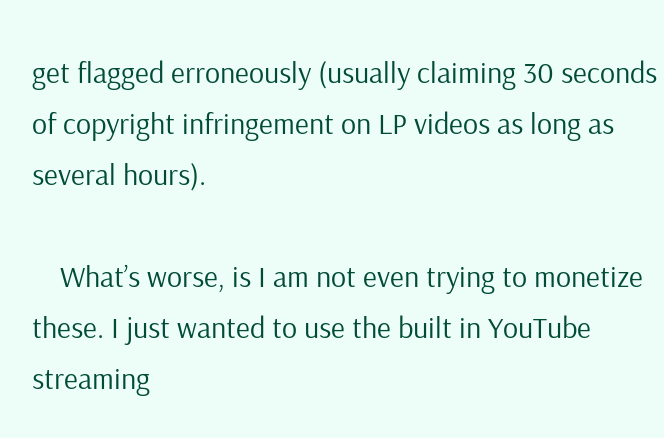get flagged erroneously (usually claiming 30 seconds of copyright infringement on LP videos as long as several hours).

    What’s worse, is I am not even trying to monetize these. I just wanted to use the built in YouTube streaming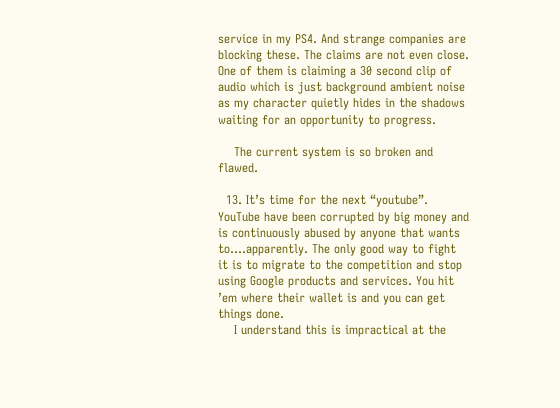service in my PS4. And strange companies are blocking these. The claims are not even close. One of them is claiming a 30 second clip of audio which is just background ambient noise as my character quietly hides in the shadows waiting for an opportunity to progress.

    The current system is so broken and flawed.

  13. It’s time for the next “youtube”. YouTube have been corrupted by big money and is continuously abused by anyone that wants to….apparently. The only good way to fight it is to migrate to the competition and stop using Google products and services. You hit ’em where their wallet is and you can get things done.
    I understand this is impractical at the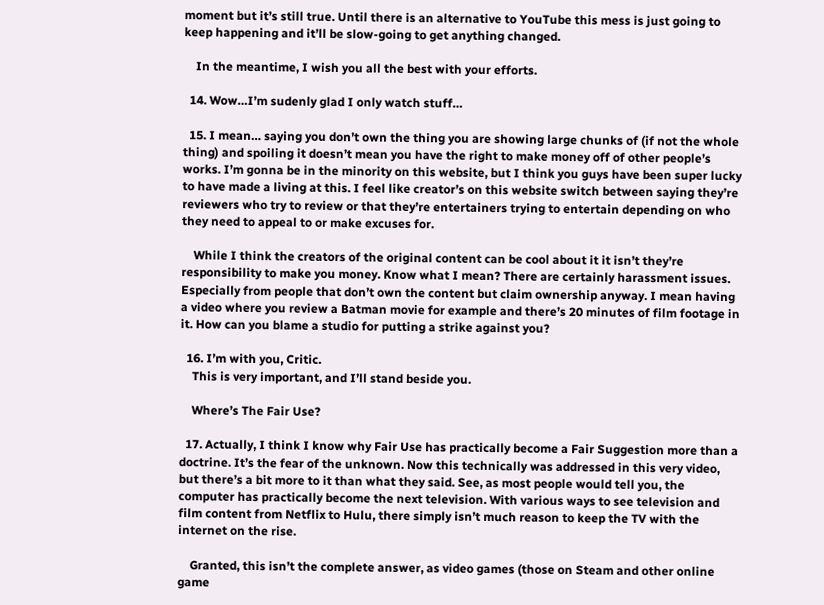moment but it’s still true. Until there is an alternative to YouTube this mess is just going to keep happening and it’ll be slow-going to get anything changed.

    In the meantime, I wish you all the best with your efforts.

  14. Wow…I’m sudenly glad I only watch stuff…

  15. I mean… saying you don’t own the thing you are showing large chunks of (if not the whole thing) and spoiling it doesn’t mean you have the right to make money off of other people’s works. I’m gonna be in the minority on this website, but I think you guys have been super lucky to have made a living at this. I feel like creator’s on this website switch between saying they’re reviewers who try to review or that they’re entertainers trying to entertain depending on who they need to appeal to or make excuses for.

    While I think the creators of the original content can be cool about it it isn’t they’re responsibility to make you money. Know what I mean? There are certainly harassment issues. Especially from people that don’t own the content but claim ownership anyway. I mean having a video where you review a Batman movie for example and there’s 20 minutes of film footage in it. How can you blame a studio for putting a strike against you?

  16. I’m with you, Critic.
    This is very important, and I’ll stand beside you.

    Where’s The Fair Use?

  17. Actually, I think I know why Fair Use has practically become a Fair Suggestion more than a doctrine. It’s the fear of the unknown. Now this technically was addressed in this very video, but there’s a bit more to it than what they said. See, as most people would tell you, the computer has practically become the next television. With various ways to see television and film content from Netflix to Hulu, there simply isn’t much reason to keep the TV with the internet on the rise.

    Granted, this isn’t the complete answer, as video games (those on Steam and other online game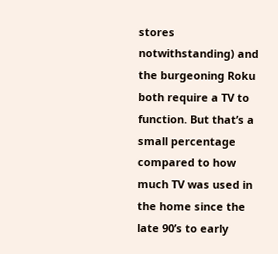stores notwithstanding) and the burgeoning Roku both require a TV to function. But that’s a small percentage compared to how much TV was used in the home since the late 90’s to early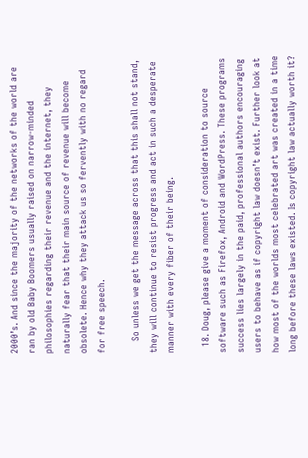2000’s. And since the majority of the networks of the world are ran by old Baby Boomers usually raised on narrow-minded philosophies regarding their revenue and the internet, they naturally fear that their main source of revenue will become obsolete. Hence why they attack us so fervently with no regard for free speech.

    So unless we get the message across that this shall not stand, they will continue to resist progress and act in such a desperate manner with every fiber of their being.

  18. Doug, please give a moment of consideration to source software such as Firefox, Android and WordPress. These programs success lies largely in the paid, professional authors encouraging users to behave as if copyright law doesn’t exist. Further look at how most of the worlds most celebrated art was created in a time long before these laws existed. Is copyright law actually worth it?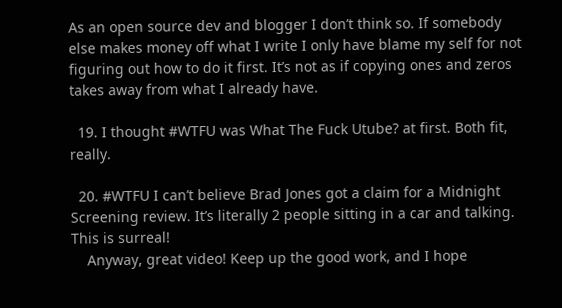As an open source dev and blogger I don’t think so. If somebody else makes money off what I write I only have blame my self for not figuring out how to do it first. It’s not as if copying ones and zeros takes away from what I already have.

  19. I thought #WTFU was What The Fuck Utube? at first. Both fit, really.

  20. #WTFU I can’t believe Brad Jones got a claim for a Midnight Screening review. It’s literally 2 people sitting in a car and talking. This is surreal!
    Anyway, great video! Keep up the good work, and I hope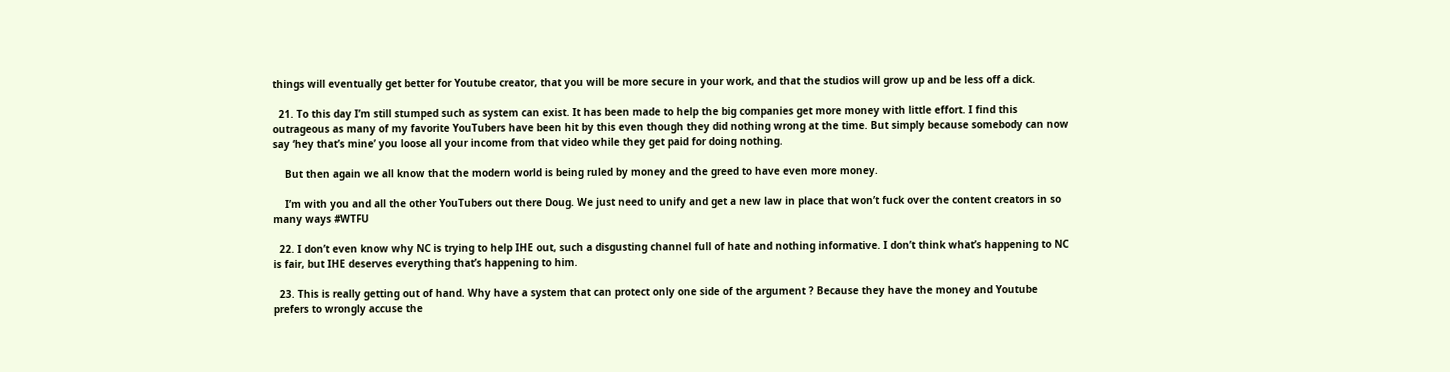things will eventually get better for Youtube creator, that you will be more secure in your work, and that the studios will grow up and be less off a dick.

  21. To this day I’m still stumped such as system can exist. It has been made to help the big companies get more money with little effort. I find this outrageous as many of my favorite YouTubers have been hit by this even though they did nothing wrong at the time. But simply because somebody can now say ‘hey that’s mine’ you loose all your income from that video while they get paid for doing nothing.

    But then again we all know that the modern world is being ruled by money and the greed to have even more money.

    I’m with you and all the other YouTubers out there Doug. We just need to unify and get a new law in place that won’t fuck over the content creators in so many ways #WTFU

  22. I don’t even know why NC is trying to help IHE out, such a disgusting channel full of hate and nothing informative. I don’t think what’s happening to NC is fair, but IHE deserves everything that’s happening to him.

  23. This is really getting out of hand. Why have a system that can protect only one side of the argument ? Because they have the money and Youtube prefers to wrongly accuse the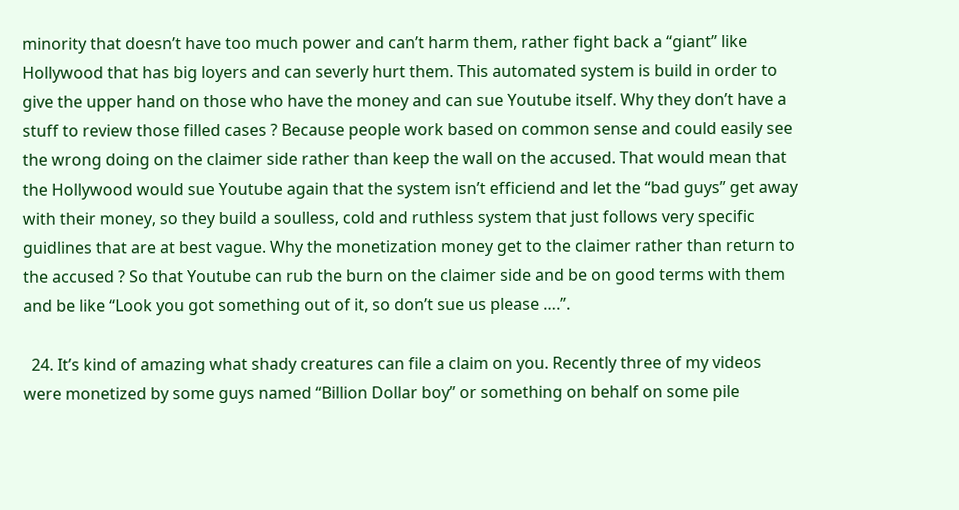minority that doesn’t have too much power and can’t harm them, rather fight back a “giant” like Hollywood that has big loyers and can severly hurt them. This automated system is build in order to give the upper hand on those who have the money and can sue Youtube itself. Why they don’t have a stuff to review those filled cases ? Because people work based on common sense and could easily see the wrong doing on the claimer side rather than keep the wall on the accused. That would mean that the Hollywood would sue Youtube again that the system isn’t efficiend and let the “bad guys” get away with their money, so they build a soulless, cold and ruthless system that just follows very specific guidlines that are at best vague. Why the monetization money get to the claimer rather than return to the accused ? So that Youtube can rub the burn on the claimer side and be on good terms with them and be like “Look you got something out of it, so don’t sue us please ….”.

  24. It’s kind of amazing what shady creatures can file a claim on you. Recently three of my videos were monetized by some guys named “Billion Dollar boy” or something on behalf on some pile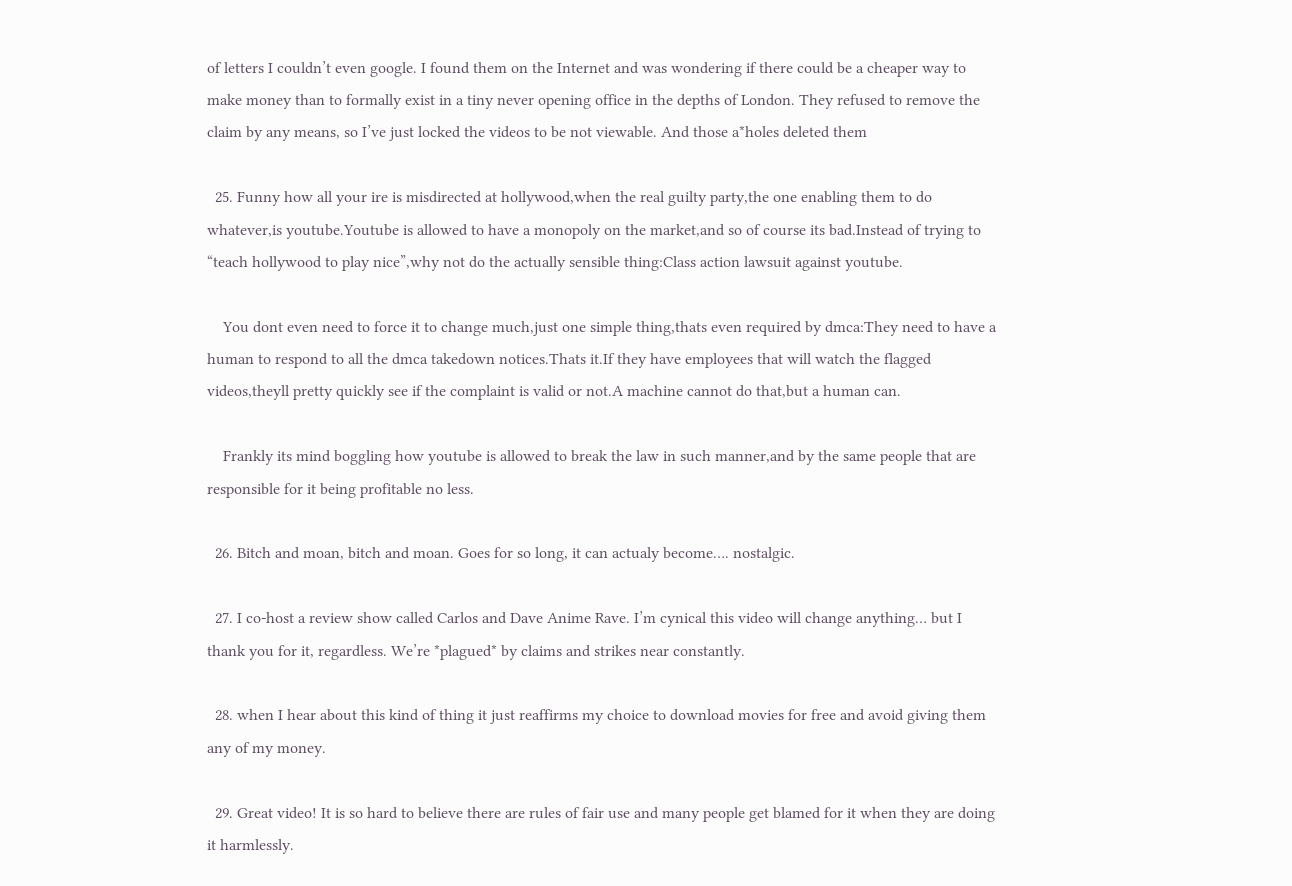of letters I couldn’t even google. I found them on the Internet and was wondering if there could be a cheaper way to make money than to formally exist in a tiny never opening office in the depths of London. They refused to remove the claim by any means, so I’ve just locked the videos to be not viewable. And those a*holes deleted them

  25. Funny how all your ire is misdirected at hollywood,when the real guilty party,the one enabling them to do whatever,is youtube.Youtube is allowed to have a monopoly on the market,and so of course its bad.Instead of trying to “teach hollywood to play nice”,why not do the actually sensible thing:Class action lawsuit against youtube.

    You dont even need to force it to change much,just one simple thing,thats even required by dmca:They need to have a human to respond to all the dmca takedown notices.Thats it.If they have employees that will watch the flagged videos,theyll pretty quickly see if the complaint is valid or not.A machine cannot do that,but a human can.

    Frankly its mind boggling how youtube is allowed to break the law in such manner,and by the same people that are responsible for it being profitable no less.

  26. Bitch and moan, bitch and moan. Goes for so long, it can actualy become…. nostalgic.

  27. I co-host a review show called Carlos and Dave Anime Rave. I’m cynical this video will change anything… but I thank you for it, regardless. We’re *plagued* by claims and strikes near constantly.

  28. when I hear about this kind of thing it just reaffirms my choice to download movies for free and avoid giving them any of my money.

  29. Great video! It is so hard to believe there are rules of fair use and many people get blamed for it when they are doing it harmlessly.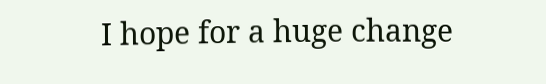I hope for a huge change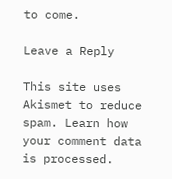to come.

Leave a Reply

This site uses Akismet to reduce spam. Learn how your comment data is processed.